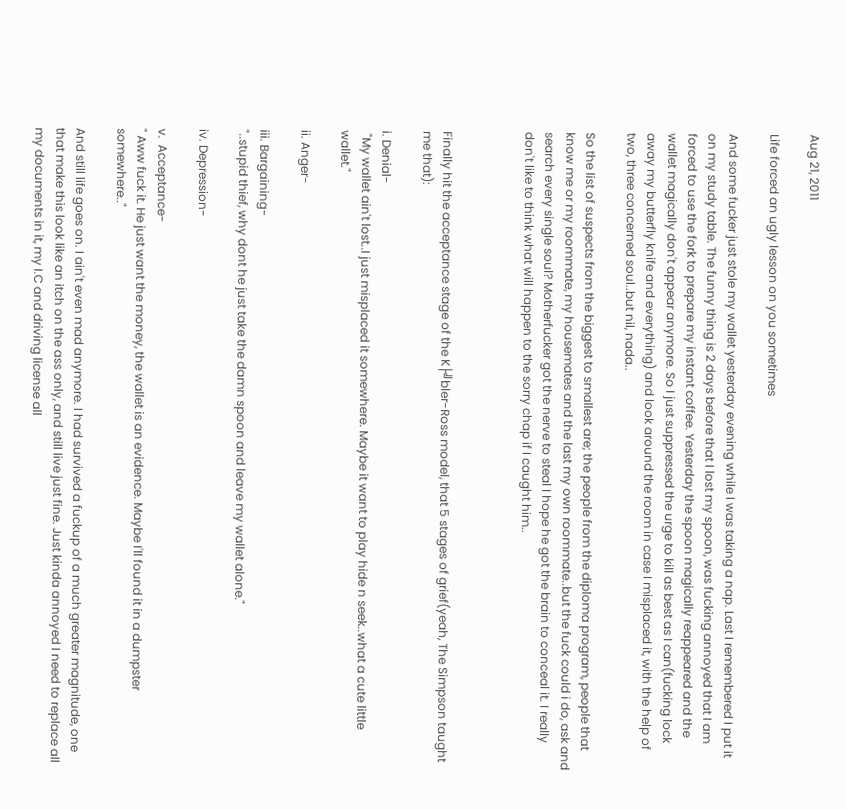Aug 21, 2011

Life forced an ugly lesson on you sometimes

And some fucker just stole my wallet yesterday evening while I was taking a nap. Last I remembered I put it on my study table. The funny thing is 2 days before that I lost my spoon, was fucking annoyed that I am forced to use the fork to prepare my instant coffee. Yesterday the spoon magically reappeared and the wallet magically don't appear anymore. So I just suppressed the urge to kill as best as I can(fucking lock away my butterfly knife and everything) and look around the room in case I misplaced it, with the help of two, three concerned soul..but nil, nada..

So the list of suspects from the biggest to smallest are; the people from the diploma program, people that know me or my roommate, my housemates and the last my own roommate..but the fuck could i do, ask and search every single soul? Motherfucker got the nerve to steal I hope he got the brain to conceal it. I really don't like to think what will happen to the sorry chap if I caught him..



Finally hit the acceptance stage of the K├╝bler-Ross model, that 5 stages of grief(yeah, The Simpson taught me that):

i. Denial-
 "My wallet ain't lost..I just misplaced it somewhere. Maybe it want to play hide n seek..what a cute little wallet."

ii. Anger-

iii. Bargaining-
"..stupid thief, why dont he just take the damn spoon and leave my wallet alone."

iv. Depression-

v.  Acceptance-
" Aww fuck it. He just want the money, the wallet is an evidence. Maybe I'll found it in a dumpster somewhere.."

And still life goes on. I ain't even mad anymore. I had survived a fuckup of a much greater magnitude, one that make this look like an itch on the ass only, and still live just fine. Just kinda annoyed I need to replace all my documents in it, my I.C and driving license all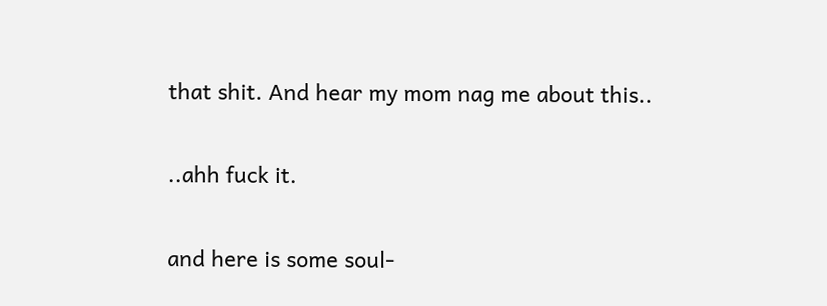that shit. And hear my mom nag me about this..

..ahh fuck it.

and here is some soul-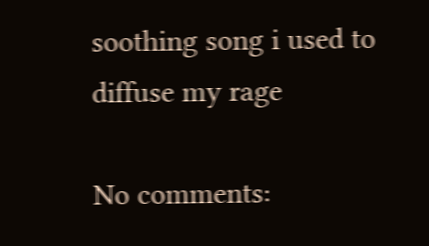soothing song i used to diffuse my rage

No comments: